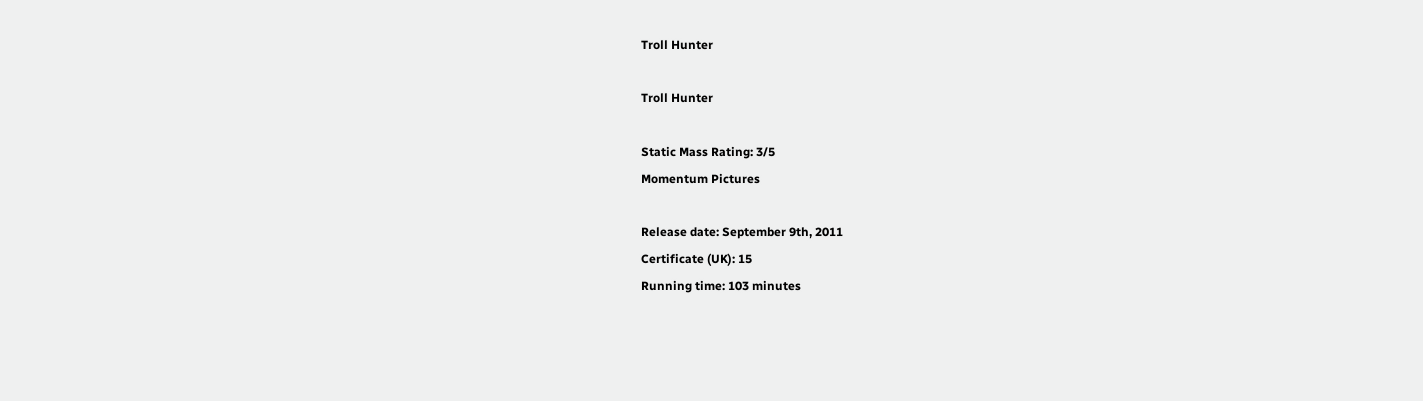Troll Hunter

Troll Hunter

Static Mass Rating: 3/5
Momentum Pictures

Release date: September 9th, 2011
Certificate (UK): 15
Running time: 103 minutes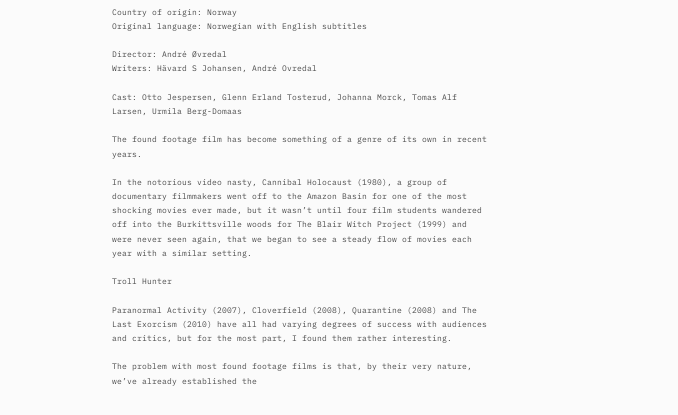Country of origin: Norway
Original language: Norwegian with English subtitles

Director: André Øvredal
Writers: Hävard S Johansen, André Ovredal

Cast: Otto Jespersen, Glenn Erland Tosterud, Johanna Morck, Tomas Alf Larsen, Urmila Berg-Domaas

The found footage film has become something of a genre of its own in recent years.

In the notorious video nasty, Cannibal Holocaust (1980), a group of documentary filmmakers went off to the Amazon Basin for one of the most shocking movies ever made, but it wasn’t until four film students wandered off into the Burkittsville woods for The Blair Witch Project (1999) and were never seen again, that we began to see a steady flow of movies each year with a similar setting.

Troll Hunter

Paranormal Activity (2007), Cloverfield (2008), Quarantine (2008) and The Last Exorcism (2010) have all had varying degrees of success with audiences and critics, but for the most part, I found them rather interesting.

The problem with most found footage films is that, by their very nature, we’ve already established the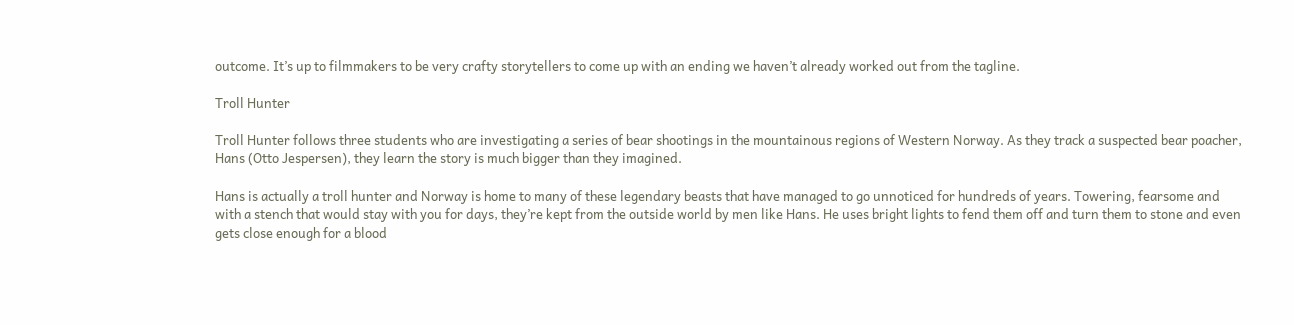outcome. It’s up to filmmakers to be very crafty storytellers to come up with an ending we haven’t already worked out from the tagline.

Troll Hunter

Troll Hunter follows three students who are investigating a series of bear shootings in the mountainous regions of Western Norway. As they track a suspected bear poacher, Hans (Otto Jespersen), they learn the story is much bigger than they imagined.

Hans is actually a troll hunter and Norway is home to many of these legendary beasts that have managed to go unnoticed for hundreds of years. Towering, fearsome and with a stench that would stay with you for days, they’re kept from the outside world by men like Hans. He uses bright lights to fend them off and turn them to stone and even gets close enough for a blood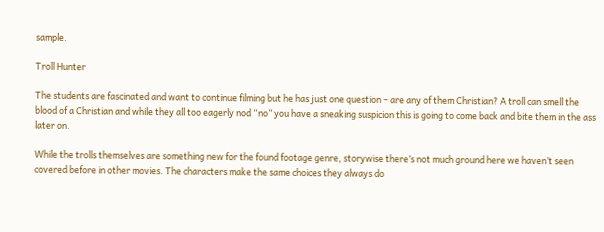sample.

Troll Hunter

The students are fascinated and want to continue filming but he has just one question – are any of them Christian? A troll can smell the blood of a Christian and while they all too eagerly nod “no” you have a sneaking suspicion this is going to come back and bite them in the ass later on.

While the trolls themselves are something new for the found footage genre, storywise there’s not much ground here we haven’t seen covered before in other movies. The characters make the same choices they always do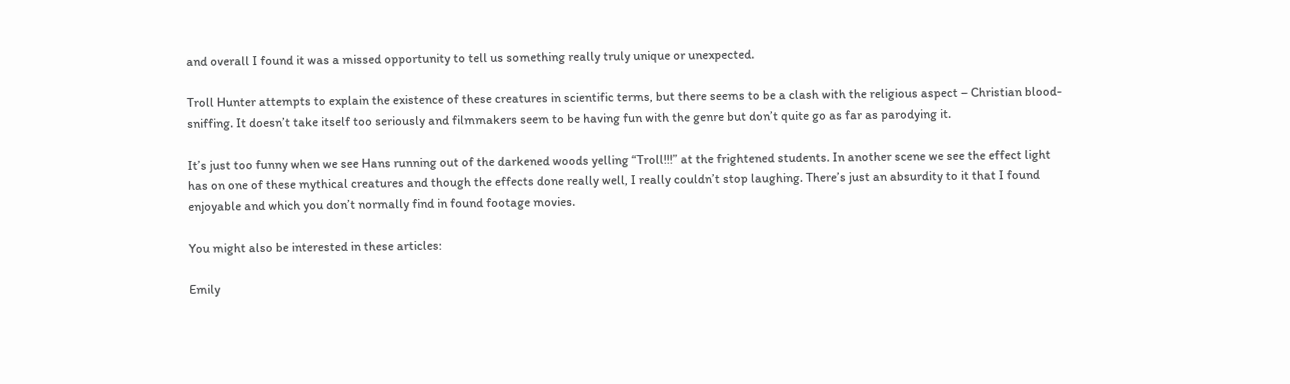and overall I found it was a missed opportunity to tell us something really truly unique or unexpected.

Troll Hunter attempts to explain the existence of these creatures in scientific terms, but there seems to be a clash with the religious aspect – Christian blood-sniffing. It doesn’t take itself too seriously and filmmakers seem to be having fun with the genre but don’t quite go as far as parodying it.

It’s just too funny when we see Hans running out of the darkened woods yelling “Troll!!!” at the frightened students. In another scene we see the effect light has on one of these mythical creatures and though the effects done really well, I really couldn’t stop laughing. There’s just an absurdity to it that I found enjoyable and which you don’t normally find in found footage movies.

You might also be interested in these articles:

Emily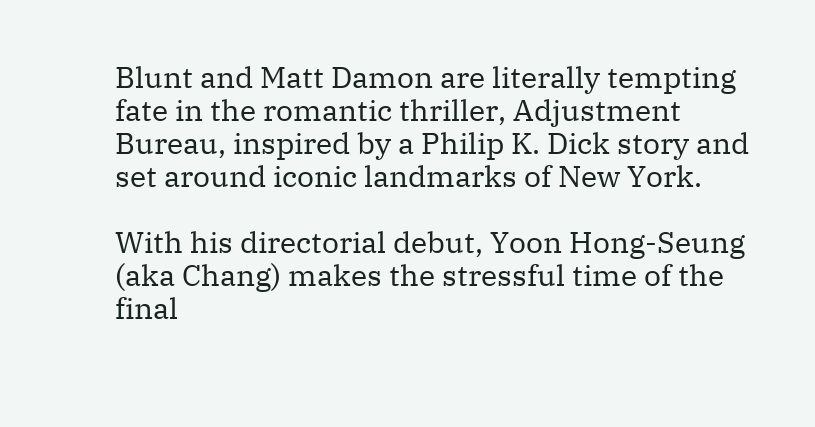Blunt and Matt Damon are literally tempting fate in the romantic thriller, Adjustment Bureau, inspired by a Philip K. Dick story and set around iconic landmarks of New York.

With his directorial debut, Yoon Hong-Seung (aka Chang) makes the stressful time of the final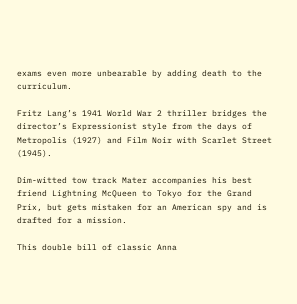exams even more unbearable by adding death to the curriculum.

Fritz Lang’s 1941 World War 2 thriller bridges the director’s Expressionist style from the days of Metropolis (1927) and Film Noir with Scarlet Street (1945).

Dim-witted tow track Mater accompanies his best friend Lightning McQueen to Tokyo for the Grand Prix, but gets mistaken for an American spy and is drafted for a mission.

This double bill of classic Anna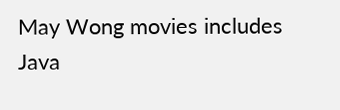May Wong movies includes Java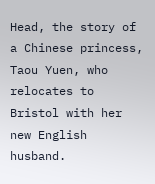Head, the story of a Chinese princess, Taou Yuen, who relocates to Bristol with her new English husband.